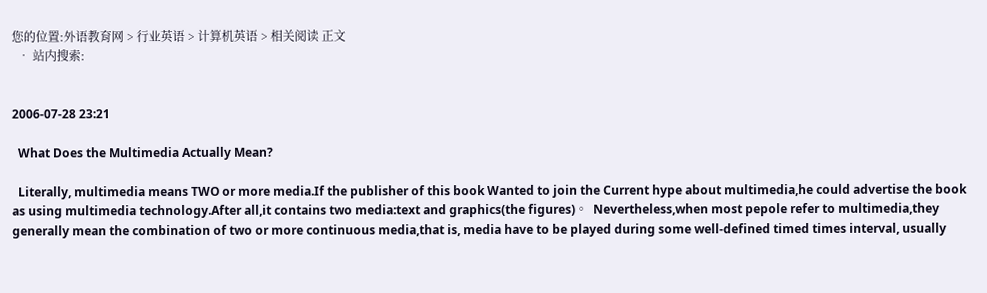您的位置:外语教育网 > 行业英语 > 计算机英语 > 相关阅读 正文
  • 站内搜索:


2006-07-28 23:21

  What Does the Multimedia Actually Mean?

  Literally, multimedia means TWO or more media.If the publisher of this book Wanted to join the Current hype about multimedia,he could advertise the book as using multimedia technology.After all,it contains two media:text and graphics(the figures)。  Nevertheless,when most pepole refer to multimedia,they generally mean the combination of two or more continuous media,that is, media have to be played during some well-defined timed times interval, usually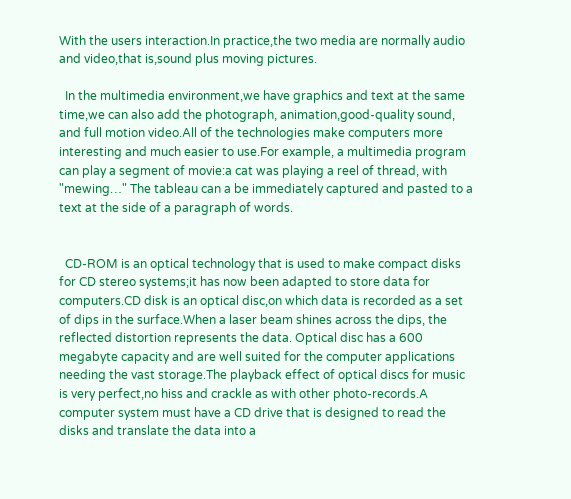With the users interaction.In practice,the two media are normally audio and video,that is,sound plus moving pictures.

  In the multimedia environment,we have graphics and text at the same time,we can also add the photograph, animation,good-quality sound, and full motion video.All of the technologies make computers more interesting and much easier to use.For example, a multimedia program can play a segment of movie:a cat was playing a reel of thread, with "mewing…" The tableau can a be immediately captured and pasted to a text at the side of a paragraph of words.


  CD-ROM is an optical technology that is used to make compact disks for CD stereo systems;it has now been adapted to store data for computers.CD disk is an optical disc,on which data is recorded as a set of dips in the surface.When a laser beam shines across the dips, the reflected distortion represents the data. Optical disc has a 600 megabyte capacity and are well suited for the computer applications needing the vast storage.The playback effect of optical discs for music is very perfect,no hiss and crackle as with other photo-records.A computer system must have a CD drive that is designed to read the disks and translate the data into a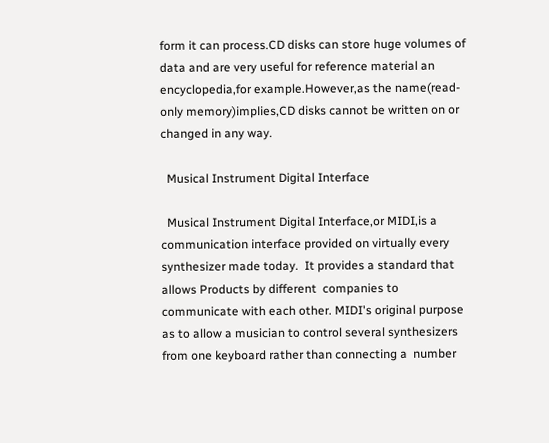form it can process.CD disks can store huge volumes of data and are very useful for reference material an encyclopedia,for example.However,as the name(read-only memory)implies,CD disks cannot be written on or changed in any way.

  Musical Instrument Digital Interface

  Musical Instrument Digital Interface,or MIDI,is a communication interface provided on virtually every synthesizer made today.  It provides a standard that allows Products by different  companies to communicate with each other. MIDI's original purpose as to allow a musician to control several synthesizers from one keyboard rather than connecting a  number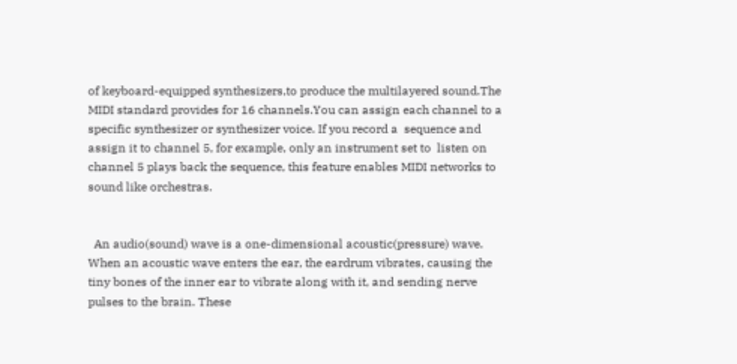of keyboard-equipped synthesizers,to produce the multilayered sound.The MIDI standard provides for 16 channels.You can assign each channel to a specific synthesizer or synthesizer voice. If you record a  sequence and assign it to channel 5, for example, only an instrument set to  listen on channel 5 plays back the sequence, this feature enables MIDI networks to sound like orchestras.


  An audio(sound) wave is a one-dimensional acoustic(pressure) wave.  When an acoustic wave enters the ear, the eardrum vibrates, causing the tiny bones of the inner ear to vibrate along with it, and sending nerve pulses to the brain. These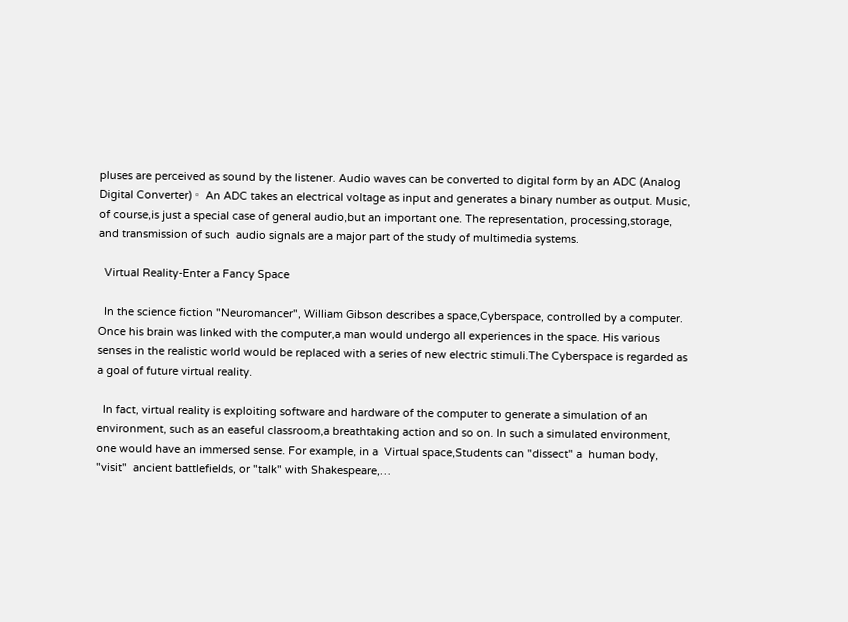pluses are perceived as sound by the listener. Audio waves can be converted to digital form by an ADC (Analog Digital Converter)。 An ADC takes an electrical voltage as input and generates a binary number as output. Music, of course,is just a special case of general audio,but an important one. The representation, processing,storage,   and transmission of such  audio signals are a major part of the study of multimedia systems.

  Virtual Reality-Enter a Fancy Space

  In the science fiction "Neuromancer", William Gibson describes a space,Cyberspace, controlled by a computer. Once his brain was linked with the computer,a man would undergo all experiences in the space. His various senses in the realistic world would be replaced with a series of new electric stimuli.The Cyberspace is regarded as a goal of future virtual reality.

  In fact, virtual reality is exploiting software and hardware of the computer to generate a simulation of an environment, such as an easeful classroom,a breathtaking action and so on. In such a simulated environment, one would have an immersed sense. For example, in a  Virtual space,Students can "dissect" a  human body, "visit"  ancient battlefields, or "talk" with Shakespeare,…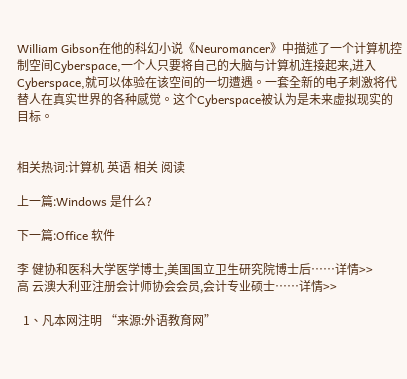William Gibson在他的科幻小说《Neuromancer》中描述了一个计算机控制空间Cyberspace,一个人只要将自己的大脑与计算机连接起来,进入Cyberspace,就可以体验在该空间的一切遭遇。一套全新的电子刺激将代替人在真实世界的各种感觉。这个Cyberspace被认为是未来虚拟现实的目标。


相关热词:计算机 英语 相关 阅读

上一篇:Windows 是什么?

下一篇:Office 软件

李 健协和医科大学医学博士,美国国立卫生研究院博士后……详情>>
高 云澳大利亚注册会计师协会会员,会计专业硕士……详情>>

  1、凡本网注明 “来源:外语教育网”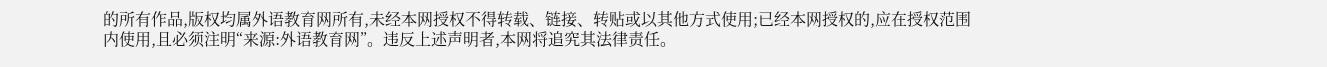的所有作品,版权均属外语教育网所有,未经本网授权不得转载、链接、转贴或以其他方式使用;已经本网授权的,应在授权范围内使用,且必须注明“来源:外语教育网”。违反上述声明者,本网将追究其法律责任。